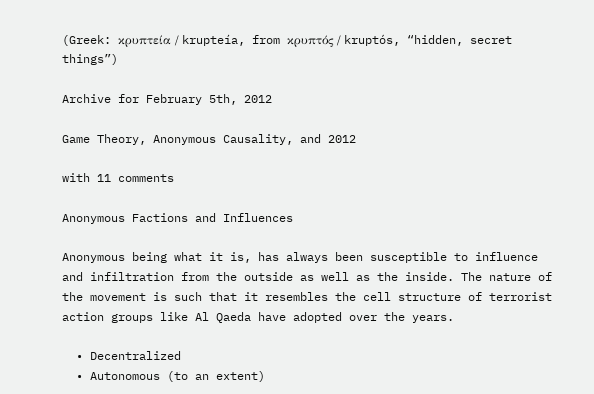(Greek: κρυπτεία / krupteía, from κρυπτός / kruptós, “hidden, secret things”)

Archive for February 5th, 2012

Game Theory, Anonymous Causality, and 2012

with 11 comments

Anonymous Factions and Influences

Anonymous being what it is, has always been susceptible to influence and infiltration from the outside as well as the inside. The nature of the movement is such that it resembles the cell structure of terrorist action groups like Al Qaeda have adopted over the years.

  • Decentralized
  • Autonomous (to an extent)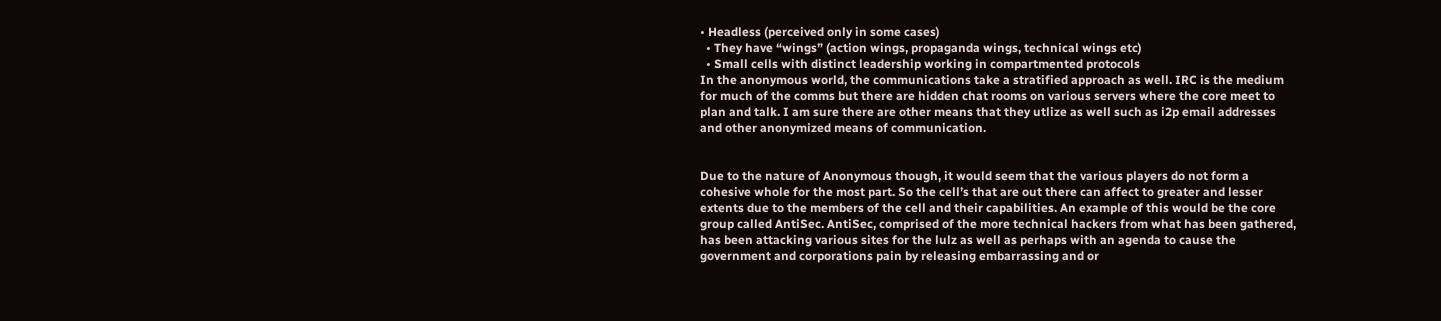• Headless (perceived only in some cases)
  • They have “wings” (action wings, propaganda wings, technical wings etc)
  • Small cells with distinct leadership working in compartmented protocols
In the anonymous world, the communications take a stratified approach as well. IRC is the medium for much of the comms but there are hidden chat rooms on various servers where the core meet to plan and talk. I am sure there are other means that they utlize as well such as i2p email addresses and other anonymized means of communication.


Due to the nature of Anonymous though, it would seem that the various players do not form a cohesive whole for the most part. So the cell’s that are out there can affect to greater and lesser extents due to the members of the cell and their capabilities. An example of this would be the core group called AntiSec. AntiSec, comprised of the more technical hackers from what has been gathered, has been attacking various sites for the lulz as well as perhaps with an agenda to cause the government and corporations pain by releasing embarrassing and or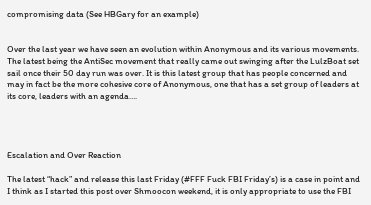compromising data (See HBGary for an example)


Over the last year we have seen an evolution within Anonymous and its various movements. The latest being the AntiSec movement that really came out swinging after the LulzBoat set sail once their 50 day run was over. It is this latest group that has people concerned and may in fact be the more cohesive core of Anonymous, one that has a set group of leaders at its core, leaders with an agenda….




Escalation and Over Reaction

The latest “hack” and release this last Friday (#FFF Fuck FBI Friday’s) is a case in point and I think as I started this post over Shmoocon weekend, it is only appropriate to use the FBI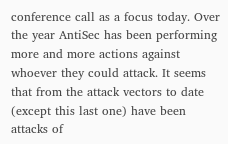conference call as a focus today. Over the year AntiSec has been performing more and more actions against whoever they could attack. It seems that from the attack vectors to date (except this last one) have been attacks of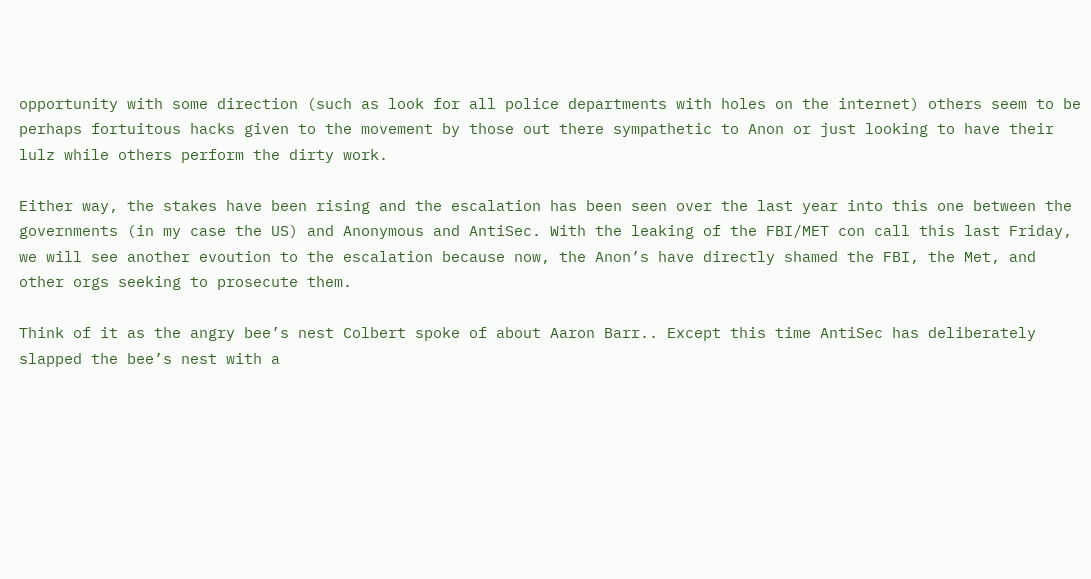opportunity with some direction (such as look for all police departments with holes on the internet) others seem to be perhaps fortuitous hacks given to the movement by those out there sympathetic to Anon or just looking to have their lulz while others perform the dirty work.

Either way, the stakes have been rising and the escalation has been seen over the last year into this one between the governments (in my case the US) and Anonymous and AntiSec. With the leaking of the FBI/MET con call this last Friday, we will see another evoution to the escalation because now, the Anon’s have directly shamed the FBI, the Met, and other orgs seeking to prosecute them.

Think of it as the angry bee’s nest Colbert spoke of about Aaron Barr.. Except this time AntiSec has deliberately slapped the bee’s nest with a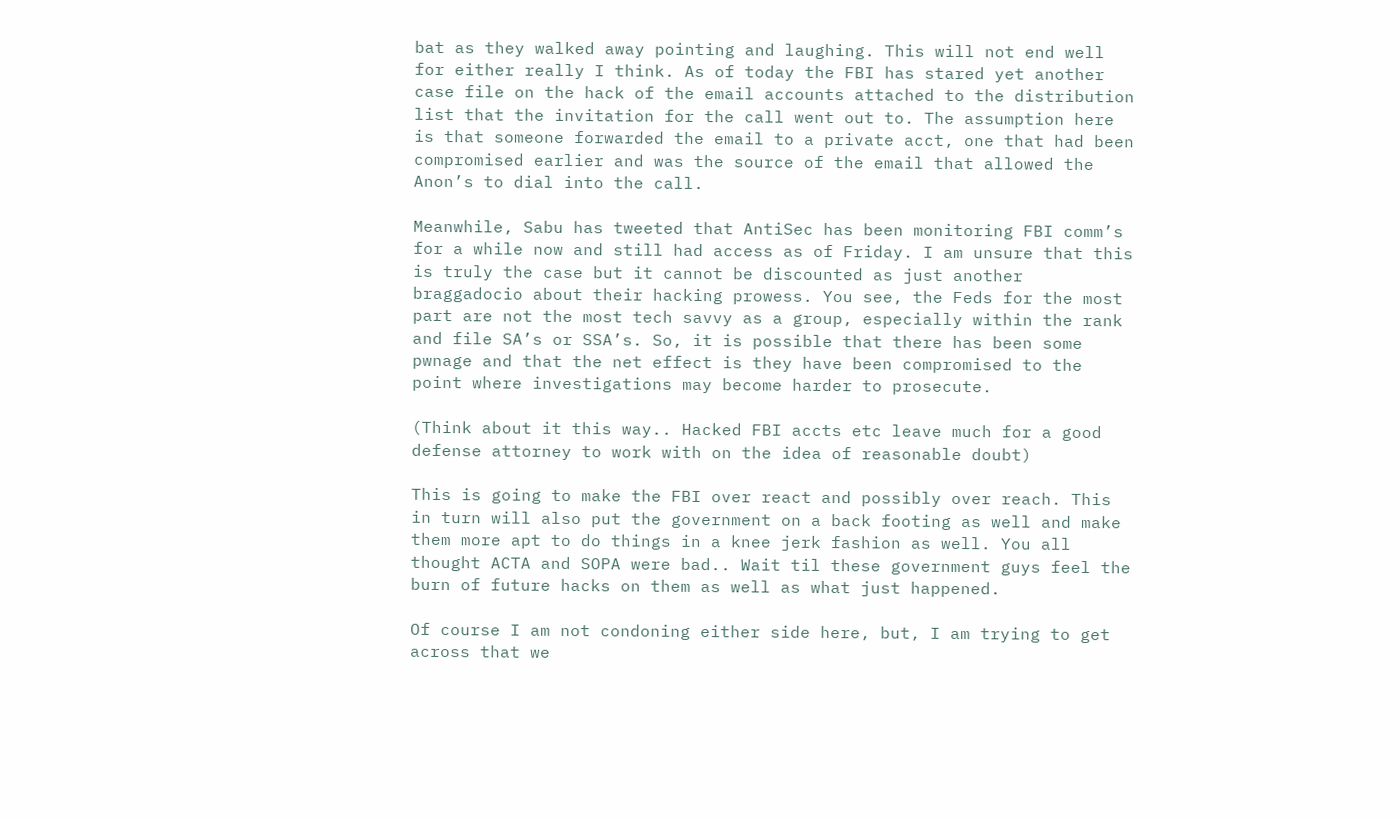bat as they walked away pointing and laughing. This will not end well for either really I think. As of today the FBI has stared yet another case file on the hack of the email accounts attached to the distribution list that the invitation for the call went out to. The assumption here is that someone forwarded the email to a private acct, one that had been compromised earlier and was the source of the email that allowed the Anon’s to dial into the call.

Meanwhile, Sabu has tweeted that AntiSec has been monitoring FBI comm’s for a while now and still had access as of Friday. I am unsure that this is truly the case but it cannot be discounted as just another braggadocio about their hacking prowess. You see, the Feds for the most part are not the most tech savvy as a group, especially within the rank and file SA’s or SSA’s. So, it is possible that there has been some pwnage and that the net effect is they have been compromised to the point where investigations may become harder to prosecute.

(Think about it this way.. Hacked FBI accts etc leave much for a good defense attorney to work with on the idea of reasonable doubt)

This is going to make the FBI over react and possibly over reach. This in turn will also put the government on a back footing as well and make them more apt to do things in a knee jerk fashion as well. You all thought ACTA and SOPA were bad.. Wait til these government guys feel the burn of future hacks on them as well as what just happened.

Of course I am not condoning either side here, but, I am trying to get across that we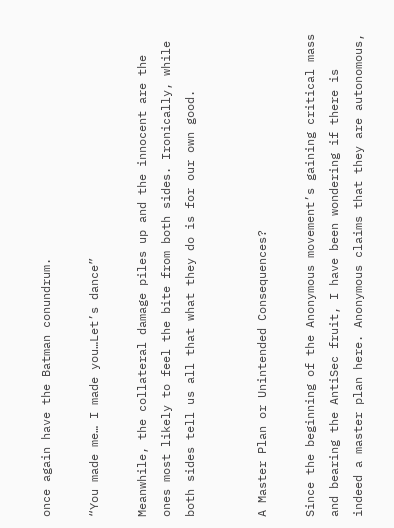once again have the Batman conundrum.

“You made me… I made you…Let’s dance”

Meanwhile, the collateral damage piles up and the innocent are the ones most likely to feel the bite from both sides. Ironically, while both sides tell us all that what they do is for our own good.


A Master Plan or Unintended Consequences?

Since the beginning of the Anonymous movement’s gaining critical mass and bearing the AntiSec fruit, I have been wondering if there is indeed a master plan here. Anonymous claims that they are autonomous,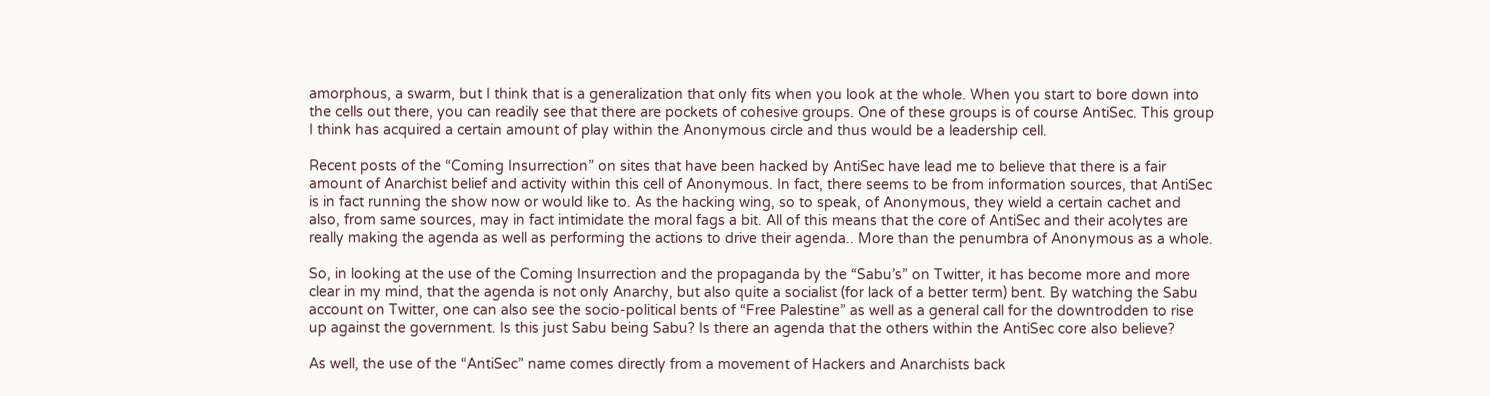amorphous, a swarm, but I think that is a generalization that only fits when you look at the whole. When you start to bore down into the cells out there, you can readily see that there are pockets of cohesive groups. One of these groups is of course AntiSec. This group I think has acquired a certain amount of play within the Anonymous circle and thus would be a leadership cell.

Recent posts of the “Coming Insurrection” on sites that have been hacked by AntiSec have lead me to believe that there is a fair amount of Anarchist belief and activity within this cell of Anonymous. In fact, there seems to be from information sources, that AntiSec is in fact running the show now or would like to. As the hacking wing, so to speak, of Anonymous, they wield a certain cachet and also, from same sources, may in fact intimidate the moral fags a bit. All of this means that the core of AntiSec and their acolytes are really making the agenda as well as performing the actions to drive their agenda.. More than the penumbra of Anonymous as a whole.

So, in looking at the use of the Coming Insurrection and the propaganda by the “Sabu’s” on Twitter, it has become more and more clear in my mind, that the agenda is not only Anarchy, but also quite a socialist (for lack of a better term) bent. By watching the Sabu account on Twitter, one can also see the socio-political bents of “Free Palestine” as well as a general call for the downtrodden to rise up against the government. Is this just Sabu being Sabu? Is there an agenda that the others within the AntiSec core also believe?

As well, the use of the “AntiSec” name comes directly from a movement of Hackers and Anarchists back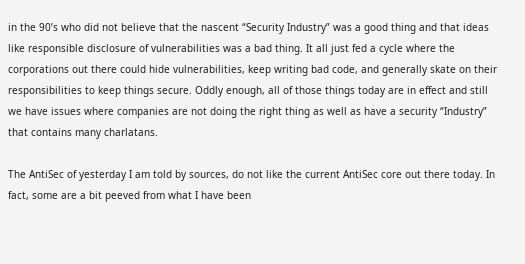in the 90’s who did not believe that the nascent “Security Industry” was a good thing and that ideas like responsible disclosure of vulnerabilities was a bad thing. It all just fed a cycle where the corporations out there could hide vulnerabilities, keep writing bad code, and generally skate on their responsibilities to keep things secure. Oddly enough, all of those things today are in effect and still we have issues where companies are not doing the right thing as well as have a security “Industry” that contains many charlatans.

The AntiSec of yesterday I am told by sources, do not like the current AntiSec core out there today. In fact, some are a bit peeved from what I have been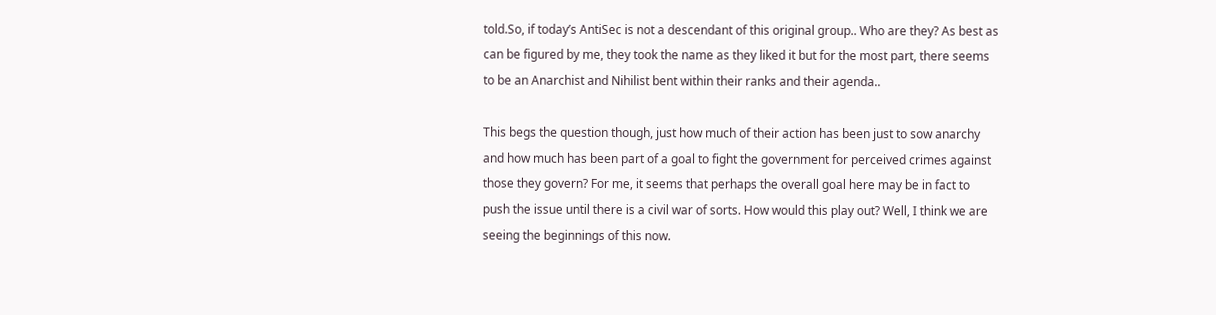told.So, if today’s AntiSec is not a descendant of this original group.. Who are they? As best as can be figured by me, they took the name as they liked it but for the most part, there seems to be an Anarchist and Nihilist bent within their ranks and their agenda..

This begs the question though, just how much of their action has been just to sow anarchy and how much has been part of a goal to fight the government for perceived crimes against those they govern? For me, it seems that perhaps the overall goal here may be in fact to push the issue until there is a civil war of sorts. How would this play out? Well, I think we are seeing the beginnings of this now.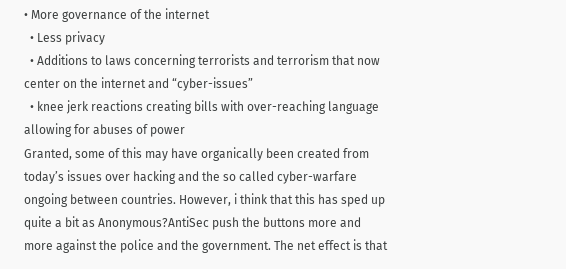• More governance of the internet
  • Less privacy
  • Additions to laws concerning terrorists and terrorism that now center on the internet and “cyber-issues”
  • knee jerk reactions creating bills with over-reaching language allowing for abuses of power
Granted, some of this may have organically been created from today’s issues over hacking and the so called cyber-warfare ongoing between countries. However, i think that this has sped up quite a bit as Anonymous?AntiSec push the buttons more and more against the police and the government. The net effect is that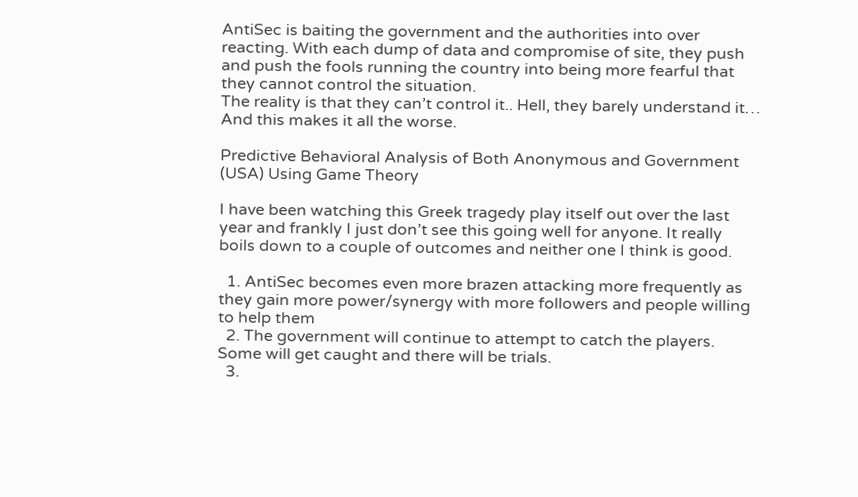AntiSec is baiting the government and the authorities into over reacting. With each dump of data and compromise of site, they push and push the fools running the country into being more fearful that they cannot control the situation.
The reality is that they can’t control it.. Hell, they barely understand it…
And this makes it all the worse.

Predictive Behavioral Analysis of Both Anonymous and Government (USA) Using Game Theory

I have been watching this Greek tragedy play itself out over the last year and frankly I just don’t see this going well for anyone. It really boils down to a couple of outcomes and neither one I think is good.

  1. AntiSec becomes even more brazen attacking more frequently as they gain more power/synergy with more followers and people willing to help them
  2. The government will continue to attempt to catch the players. Some will get caught and there will be trials.
  3.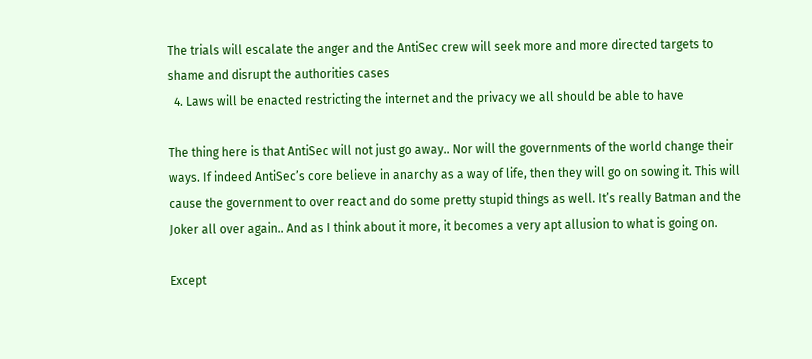The trials will escalate the anger and the AntiSec crew will seek more and more directed targets to shame and disrupt the authorities cases
  4. Laws will be enacted restricting the internet and the privacy we all should be able to have

The thing here is that AntiSec will not just go away.. Nor will the governments of the world change their ways. If indeed AntiSec’s core believe in anarchy as a way of life, then they will go on sowing it. This will cause the government to over react and do some pretty stupid things as well. It’s really Batman and the Joker all over again.. And as I think about it more, it becomes a very apt allusion to what is going on.

Except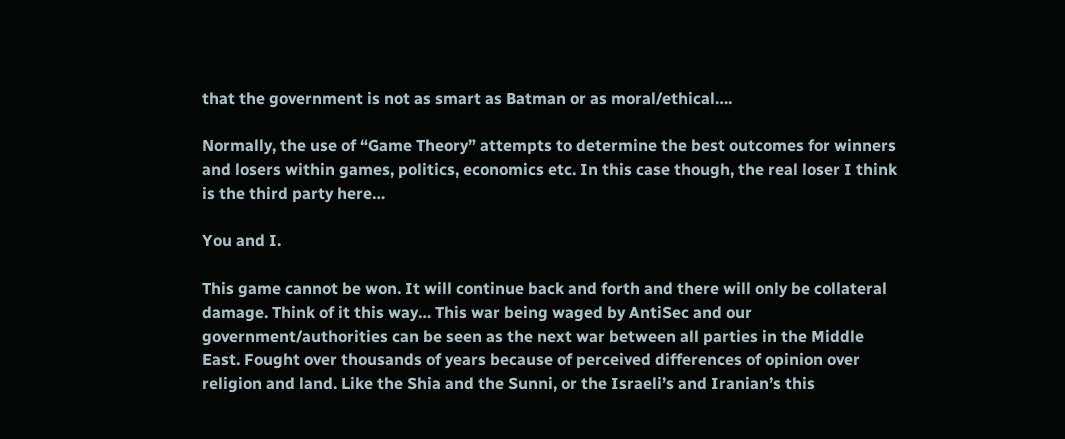that the government is not as smart as Batman or as moral/ethical….

Normally, the use of “Game Theory” attempts to determine the best outcomes for winners and losers within games, politics, economics etc. In this case though, the real loser I think is the third party here…

You and I.

This game cannot be won. It will continue back and forth and there will only be collateral damage. Think of it this way… This war being waged by AntiSec and our government/authorities can be seen as the next war between all parties in the Middle East. Fought over thousands of years because of perceived differences of opinion over religion and land. Like the Shia and the Sunni, or the Israeli’s and Iranian’s this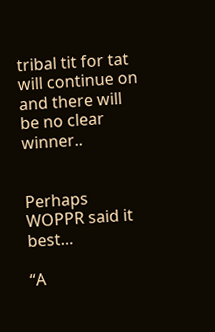tribal tit for tat will continue on and there will be no clear winner..


Perhaps WOPPR said it best…

“A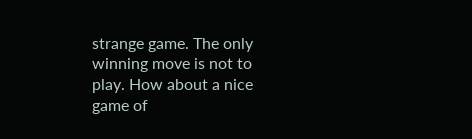strange game. The only winning move is not to play. How about a nice game of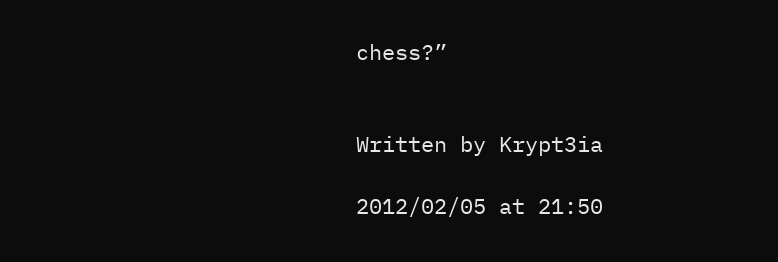chess?”


Written by Krypt3ia

2012/02/05 at 21:50